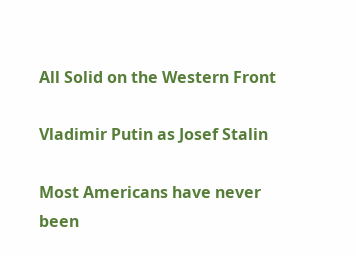All Solid on the Western Front

Vladimir Putin as Josef Stalin

Most Americans have never been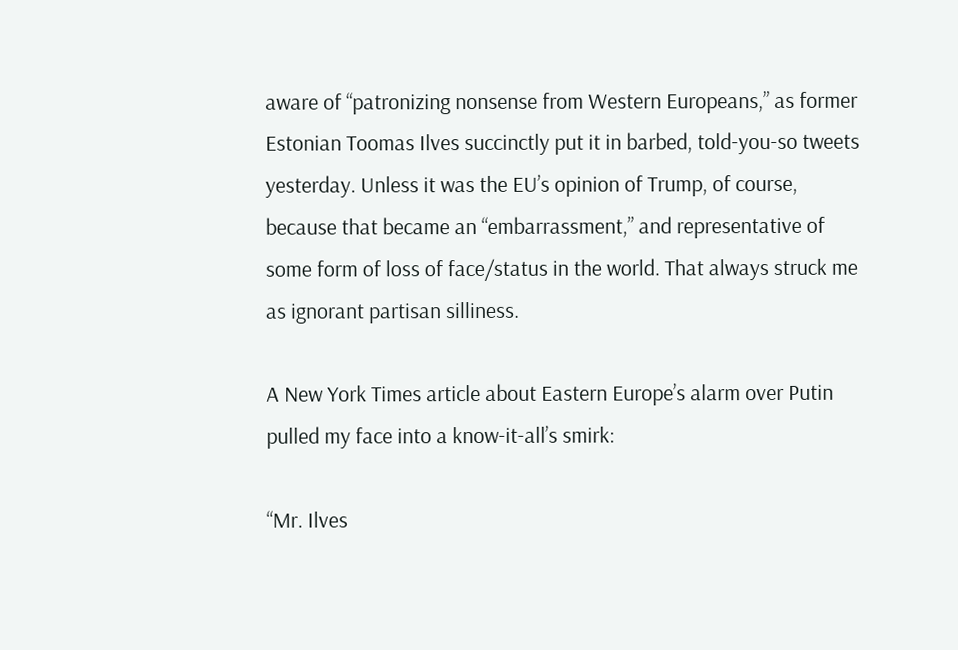aware of “patronizing nonsense from Western Europeans,” as former Estonian Toomas Ilves succinctly put it in barbed, told-you-so tweets yesterday. Unless it was the EU’s opinion of Trump, of course, because that became an “embarrassment,” and representative of some form of loss of face/status in the world. That always struck me as ignorant partisan silliness.

A New York Times article about Eastern Europe’s alarm over Putin pulled my face into a know-it-all’s smirk:

“Mr. Ilves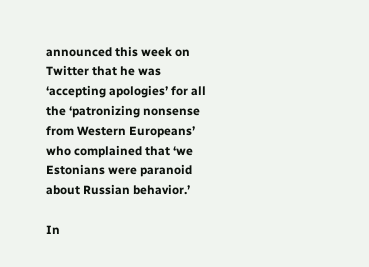announced this week on Twitter that he was ‘accepting apologies’ for all the ‘patronizing nonsense from Western Europeans’ who complained that ‘we Estonians were paranoid about Russian behavior.’

In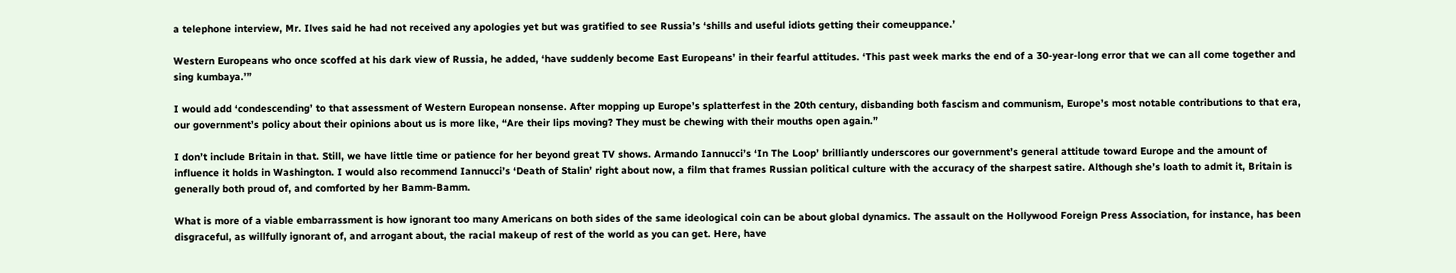a telephone interview, Mr. Ilves said he had not received any apologies yet but was gratified to see Russia’s ‘shills and useful idiots getting their comeuppance.’

Western Europeans who once scoffed at his dark view of Russia, he added, ‘have suddenly become East Europeans’ in their fearful attitudes. ‘This past week marks the end of a 30-year-long error that we can all come together and sing kumbaya.’”

I would add ‘condescending’ to that assessment of Western European nonsense. After mopping up Europe’s splatterfest in the 20th century, disbanding both fascism and communism, Europe’s most notable contributions to that era, our government’s policy about their opinions about us is more like, “Are their lips moving? They must be chewing with their mouths open again.”

I don’t include Britain in that. Still, we have little time or patience for her beyond great TV shows. Armando Iannucci’s ‘In The Loop’ brilliantly underscores our government’s general attitude toward Europe and the amount of influence it holds in Washington. I would also recommend Iannucci’s ‘Death of Stalin’ right about now, a film that frames Russian political culture with the accuracy of the sharpest satire. Although she’s loath to admit it, Britain is generally both proud of, and comforted by her Bamm-Bamm.

What is more of a viable embarrassment is how ignorant too many Americans on both sides of the same ideological coin can be about global dynamics. The assault on the Hollywood Foreign Press Association, for instance, has been disgraceful, as willfully ignorant of, and arrogant about, the racial makeup of rest of the world as you can get. Here, have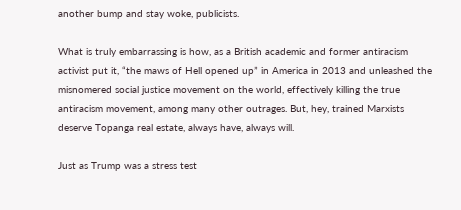another bump and stay woke, publicists.

What is truly embarrassing is how, as a British academic and former antiracism activist put it, “the maws of Hell opened up” in America in 2013 and unleashed the misnomered social justice movement on the world, effectively killing the true antiracism movement, among many other outrages. But, hey, trained Marxists deserve Topanga real estate, always have, always will.

Just as Trump was a stress test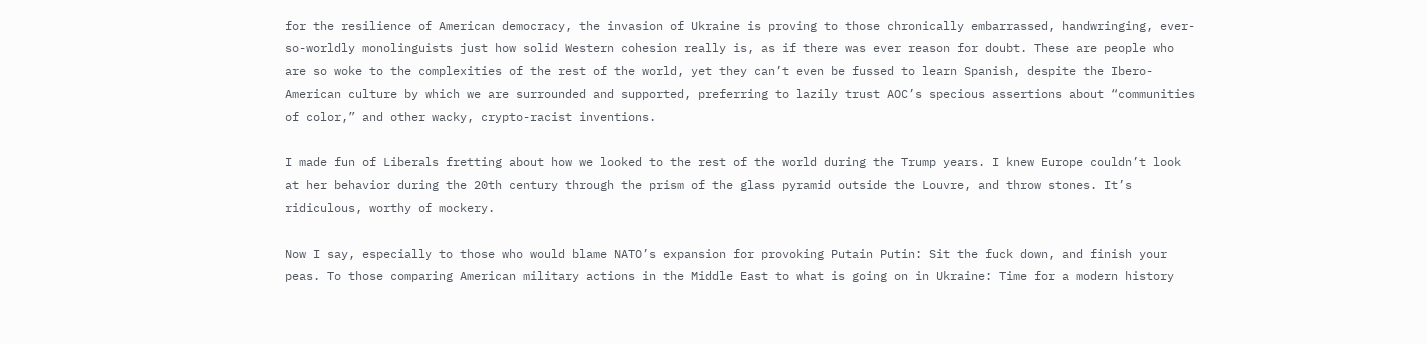for the resilience of American democracy, the invasion of Ukraine is proving to those chronically embarrassed, handwringing, ever-so-worldly monolinguists just how solid Western cohesion really is, as if there was ever reason for doubt. These are people who are so woke to the complexities of the rest of the world, yet they can’t even be fussed to learn Spanish, despite the Ibero-American culture by which we are surrounded and supported, preferring to lazily trust AOC’s specious assertions about “communities of color,” and other wacky, crypto-racist inventions.

I made fun of Liberals fretting about how we looked to the rest of the world during the Trump years. I knew Europe couldn’t look at her behavior during the 20th century through the prism of the glass pyramid outside the Louvre, and throw stones. It’s ridiculous, worthy of mockery.

Now I say, especially to those who would blame NATO’s expansion for provoking Putain Putin: Sit the fuck down, and finish your peas. To those comparing American military actions in the Middle East to what is going on in Ukraine: Time for a modern history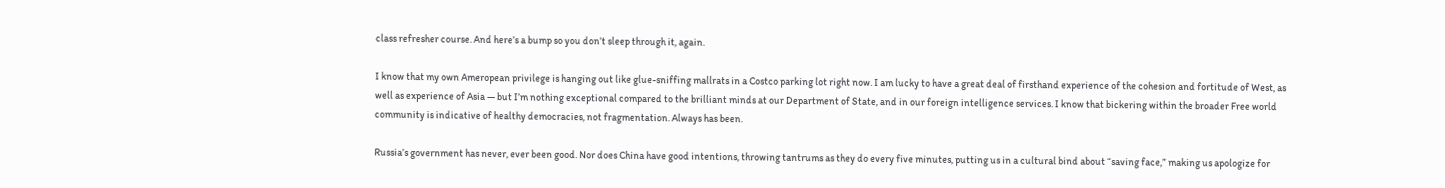class refresher course. And here’s a bump so you don’t sleep through it, again.

I know that my own Ameropean privilege is hanging out like glue-sniffing mallrats in a Costco parking lot right now. I am lucky to have a great deal of firsthand experience of the cohesion and fortitude of West, as well as experience of Asia — but I’m nothing exceptional compared to the brilliant minds at our Department of State, and in our foreign intelligence services. I know that bickering within the broader Free world community is indicative of healthy democracies, not fragmentation. Always has been.

Russia’s government has never, ever been good. Nor does China have good intentions, throwing tantrums as they do every five minutes, putting us in a cultural bind about “saving face,” making us apologize for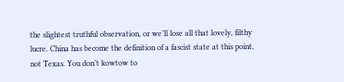the slightest truthful observation, or we’ll lose all that lovely, filthy lucre. China has become the definition of a fascist state at this point, not Texas. You don’t kowtow to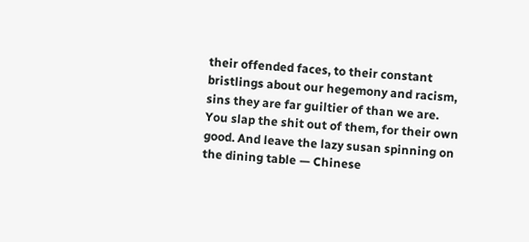their offended faces, to their constant bristlings about our hegemony and racism, sins they are far guiltier of than we are. You slap the shit out of them, for their own good. And leave the lazy susan spinning on the dining table — Chinese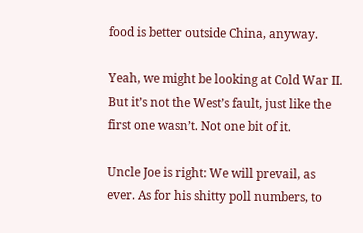food is better outside China, anyway.

Yeah, we might be looking at Cold War II. But it’s not the West’s fault, just like the first one wasn’t. Not one bit of it.

Uncle Joe is right: We will prevail, as ever. As for his shitty poll numbers, to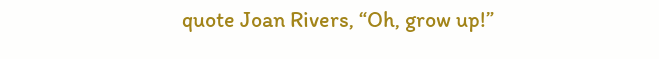quote Joan Rivers, “Oh, grow up!”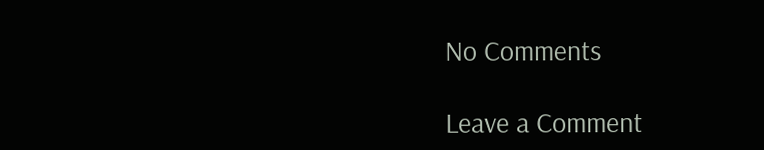No Comments

Leave a Comment